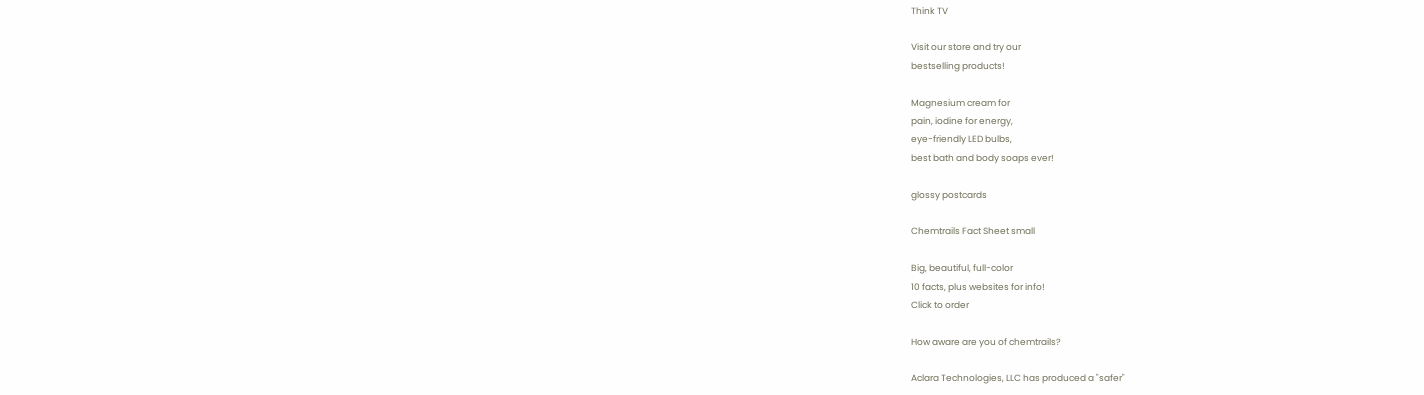Think TV

Visit our store and try our
bestselling products!

Magnesium cream for
pain, iodine for energy,
eye-friendly LED bulbs,
best bath and body soaps ever!

glossy postcards

Chemtrails Fact Sheet small

Big, beautiful, full-color
10 facts, plus websites for info!
Click to order

How aware are you of chemtrails?

Aclara Technologies, LLC has produced a "safer"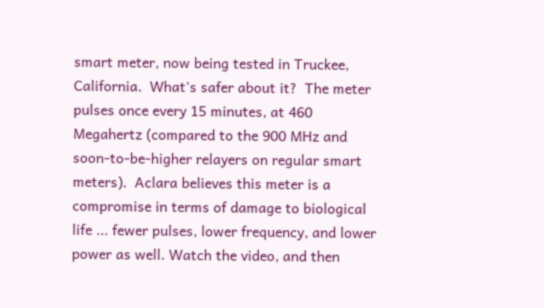smart meter, now being tested in Truckee, California.  What's safer about it?  The meter pulses once every 15 minutes, at 460 Megahertz (compared to the 900 MHz and soon-to-be-higher relayers on regular smart meters).  Aclara believes this meter is a compromise in terms of damage to biological life ... fewer pulses, lower frequency, and lower power as well. Watch the video, and then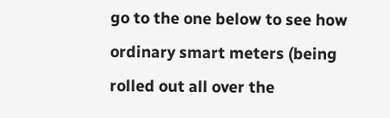go to the one below to see how ordinary smart meters (being rolled out all over the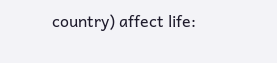country) affect life: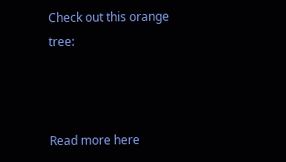Check out this orange tree:



Read more here